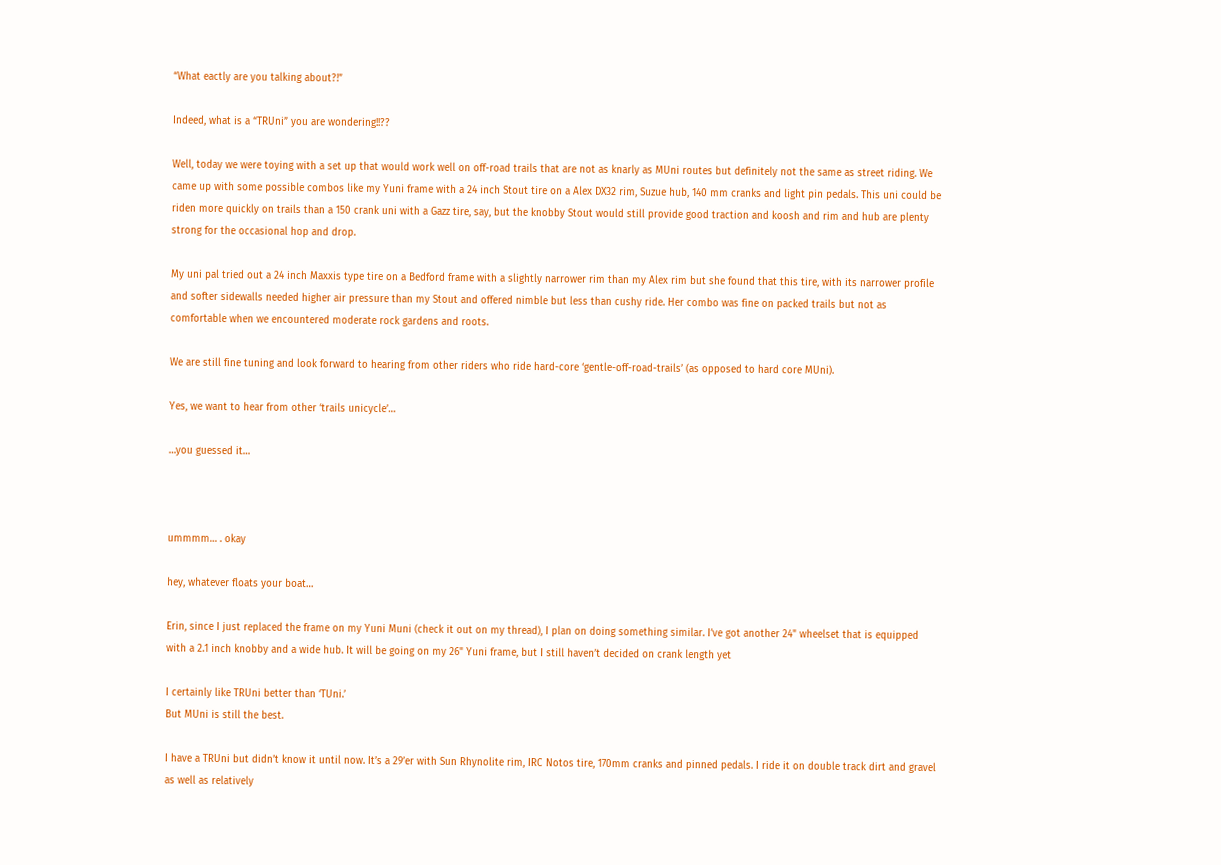“What eactly are you talking about?!”

Indeed, what is a “TRUni” you are wondering!!??

Well, today we were toying with a set up that would work well on off-road trails that are not as knarly as MUni routes but definitely not the same as street riding. We came up with some possible combos like my Yuni frame with a 24 inch Stout tire on a Alex DX32 rim, Suzue hub, 140 mm cranks and light pin pedals. This uni could be riden more quickly on trails than a 150 crank uni with a Gazz tire, say, but the knobby Stout would still provide good traction and koosh and rim and hub are plenty strong for the occasional hop and drop.

My uni pal tried out a 24 inch Maxxis type tire on a Bedford frame with a slightly narrower rim than my Alex rim but she found that this tire, with its narrower profile and softer sidewalls needed higher air pressure than my Stout and offered nimble but less than cushy ride. Her combo was fine on packed trails but not as comfortable when we encountered moderate rock gardens and roots.

We are still fine tuning and look forward to hearing from other riders who ride hard-core ‘gentle-off-road-trails’ (as opposed to hard core MUni).

Yes, we want to hear from other ‘trails unicycle’…

…you guessed it…



ummmm… . okay

hey, whatever floats your boat…

Erin, since I just replaced the frame on my Yuni Muni (check it out on my thread), I plan on doing something similar. I’ve got another 24" wheelset that is equipped with a 2.1 inch knobby and a wide hub. It will be going on my 26" Yuni frame, but I still haven’t decided on crank length yet

I certainly like TRUni better than ‘TUni.’
But MUni is still the best.

I have a TRUni but didn’t know it until now. It’s a 29’er with Sun Rhynolite rim, IRC Notos tire, 170mm cranks and pinned pedals. I ride it on double track dirt and gravel as well as relatively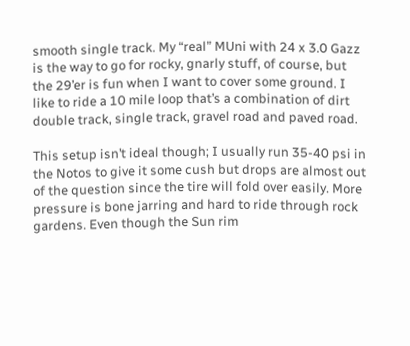smooth single track. My “real” MUni with 24 x 3.0 Gazz is the way to go for rocky, gnarly stuff, of course, but the 29’er is fun when I want to cover some ground. I like to ride a 10 mile loop that’s a combination of dirt double track, single track, gravel road and paved road.

This setup isn’t ideal though; I usually run 35-40 psi in the Notos to give it some cush but drops are almost out of the question since the tire will fold over easily. More pressure is bone jarring and hard to ride through rock gardens. Even though the Sun rim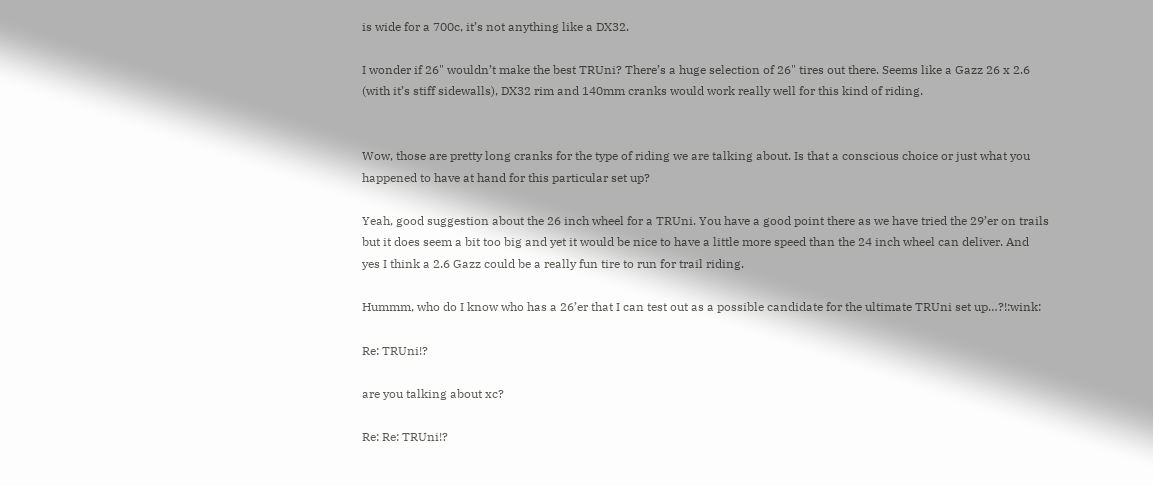is wide for a 700c, it’s not anything like a DX32.

I wonder if 26" wouldn’t make the best TRUni? There’s a huge selection of 26" tires out there. Seems like a Gazz 26 x 2.6 (with it’s stiff sidewalls), DX32 rim and 140mm cranks would work really well for this kind of riding.


Wow, those are pretty long cranks for the type of riding we are talking about. Is that a conscious choice or just what you happened to have at hand for this particular set up?

Yeah, good suggestion about the 26 inch wheel for a TRUni. You have a good point there as we have tried the 29’er on trails but it does seem a bit too big and yet it would be nice to have a little more speed than the 24 inch wheel can deliver. And yes I think a 2.6 Gazz could be a really fun tire to run for trail riding.

Hummm, who do I know who has a 26’er that I can test out as a possible candidate for the ultimate TRUni set up…?!:wink:

Re: TRUni!?

are you talking about xc?

Re: Re: TRUni!?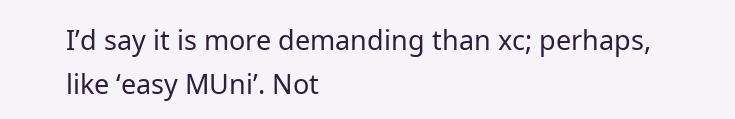I’d say it is more demanding than xc; perhaps, like ‘easy MUni’. Not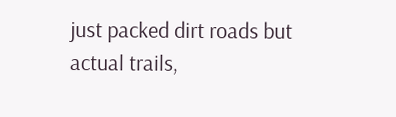just packed dirt roads but actual trails,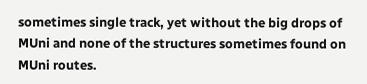sometimes single track, yet without the big drops of MUni and none of the structures sometimes found on MUni routes.